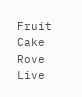Fruit Cake Rove Live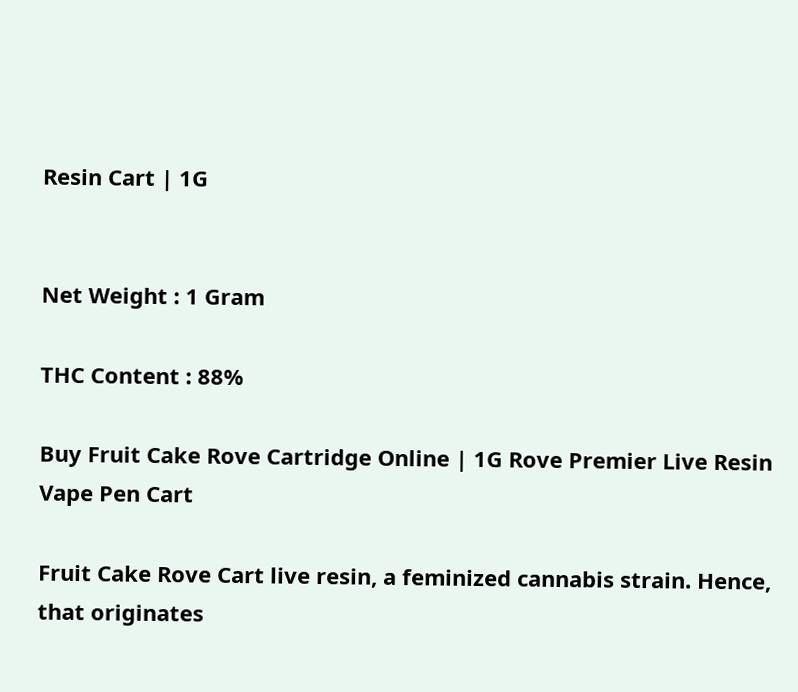Resin Cart | 1G


Net Weight : 1 Gram

THC Content : 88%

Buy Fruit Cake Rove Cartridge Online | 1G Rove Premier Live Resin Vape Pen Cart

Fruit Cake Rove Cart live resin, a feminized cannabis strain. Hence, that originates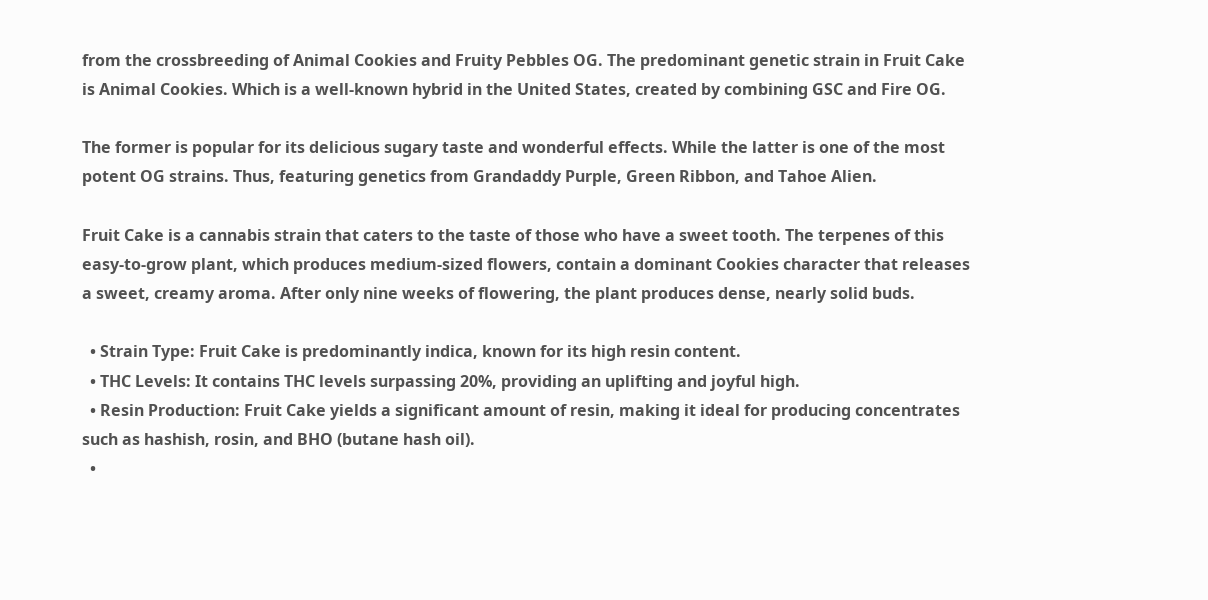from the crossbreeding of Animal Cookies and Fruity Pebbles OG. The predominant genetic strain in Fruit Cake is Animal Cookies. Which is a well-known hybrid in the United States, created by combining GSC and Fire OG.

The former is popular for its delicious sugary taste and wonderful effects. While the latter is one of the most potent OG strains. Thus, featuring genetics from Grandaddy Purple, Green Ribbon, and Tahoe Alien.

Fruit Cake is a cannabis strain that caters to the taste of those who have a sweet tooth. The terpenes of this easy-to-grow plant, which produces medium-sized flowers, contain a dominant Cookies character that releases a sweet, creamy aroma. After only nine weeks of flowering, the plant produces dense, nearly solid buds.

  • Strain Type: Fruit Cake is predominantly indica, known for its high resin content.
  • THC Levels: It contains THC levels surpassing 20%, providing an uplifting and joyful high.
  • Resin Production: Fruit Cake yields a significant amount of resin, making it ideal for producing concentrates such as hashish, rosin, and BHO (butane hash oil).
  •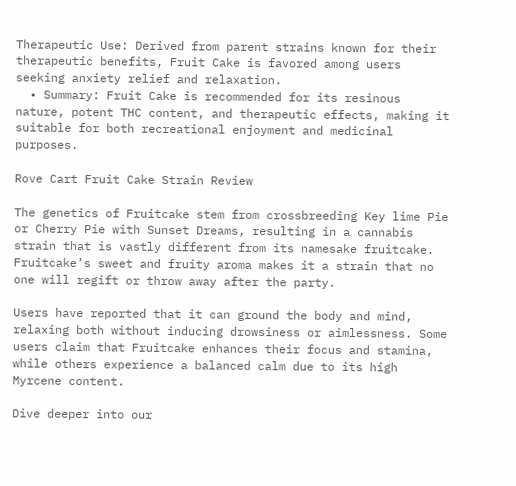Therapeutic Use: Derived from parent strains known for their therapeutic benefits, Fruit Cake is favored among users seeking anxiety relief and relaxation.
  • Summary: Fruit Cake is recommended for its resinous nature, potent THC content, and therapeutic effects, making it suitable for both recreational enjoyment and medicinal purposes.

Rove Cart Fruit Cake Strain Review

The genetics of Fruitcake stem from crossbreeding Key lime Pie or Cherry Pie with Sunset Dreams, resulting in a cannabis strain that is vastly different from its namesake fruitcake. Fruitcake’s sweet and fruity aroma makes it a strain that no one will regift or throw away after the party.

Users have reported that it can ground the body and mind, relaxing both without inducing drowsiness or aimlessness. Some users claim that Fruitcake enhances their focus and stamina, while others experience a balanced calm due to its high Myrcene content.

Dive deeper into our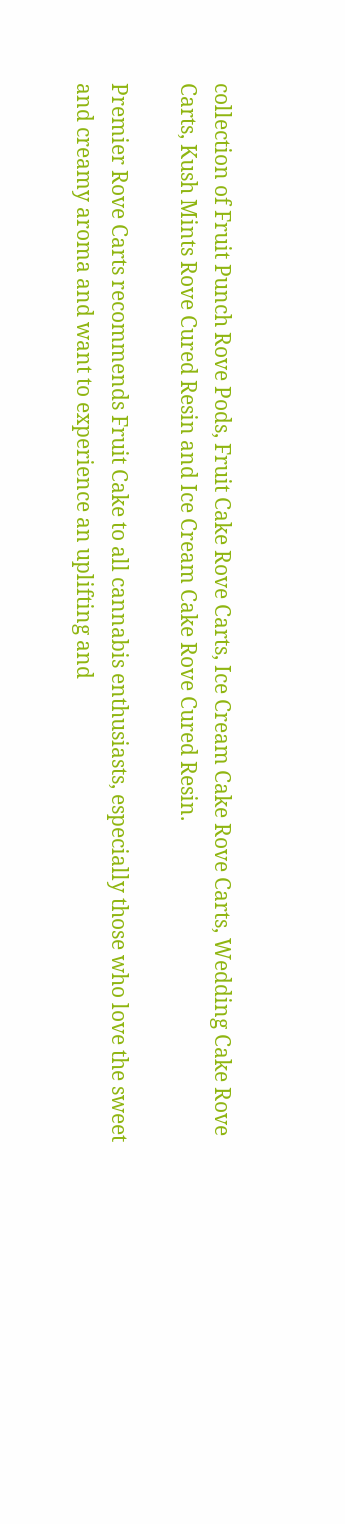collection of Fruit Punch Rove Pods, Fruit Cake Rove Carts, Ice Cream Cake Rove Carts, Wedding Cake Rove Carts, Kush Mints Rove Cured Resin and Ice Cream Cake Rove Cured Resin.

Premier Rove Carts recommends Fruit Cake to all cannabis enthusiasts, especially those who love the sweet and creamy aroma and want to experience an uplifting and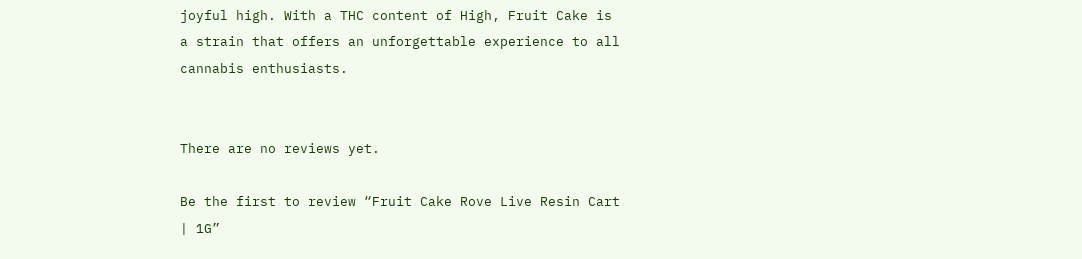joyful high. With a THC content of High, Fruit Cake is a strain that offers an unforgettable experience to all cannabis enthusiasts.


There are no reviews yet.

Be the first to review “Fruit Cake Rove Live Resin Cart | 1G”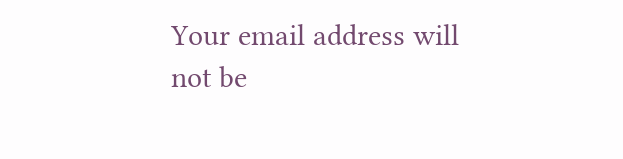Your email address will not be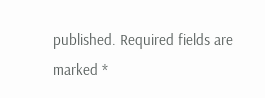published. Required fields are marked *